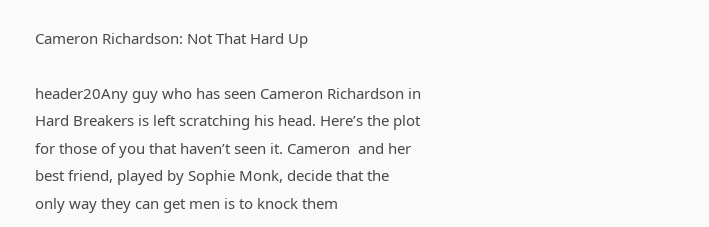Cameron Richardson: Not That Hard Up

header20Any guy who has seen Cameron Richardson in Hard Breakers is left scratching his head. Here’s the plot for those of you that haven’t seen it. Cameron  and her best friend, played by Sophie Monk, decide that the only way they can get men is to knock them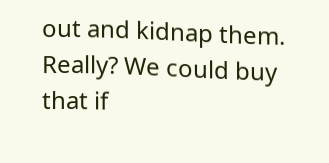out and kidnap them. Really? We could buy that if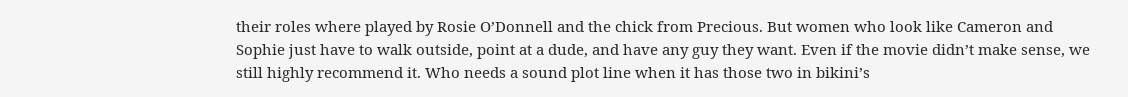their roles where played by Rosie O’Donnell and the chick from Precious. But women who look like Cameron and Sophie just have to walk outside, point at a dude, and have any guy they want. Even if the movie didn’t make sense, we still highly recommend it. Who needs a sound plot line when it has those two in bikini’s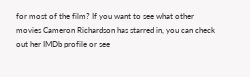for most of the film? If you want to see what other movies Cameron Richardson has starred in, you can check out her IMDb profile or see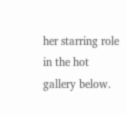her starring role in the hot gallery below.